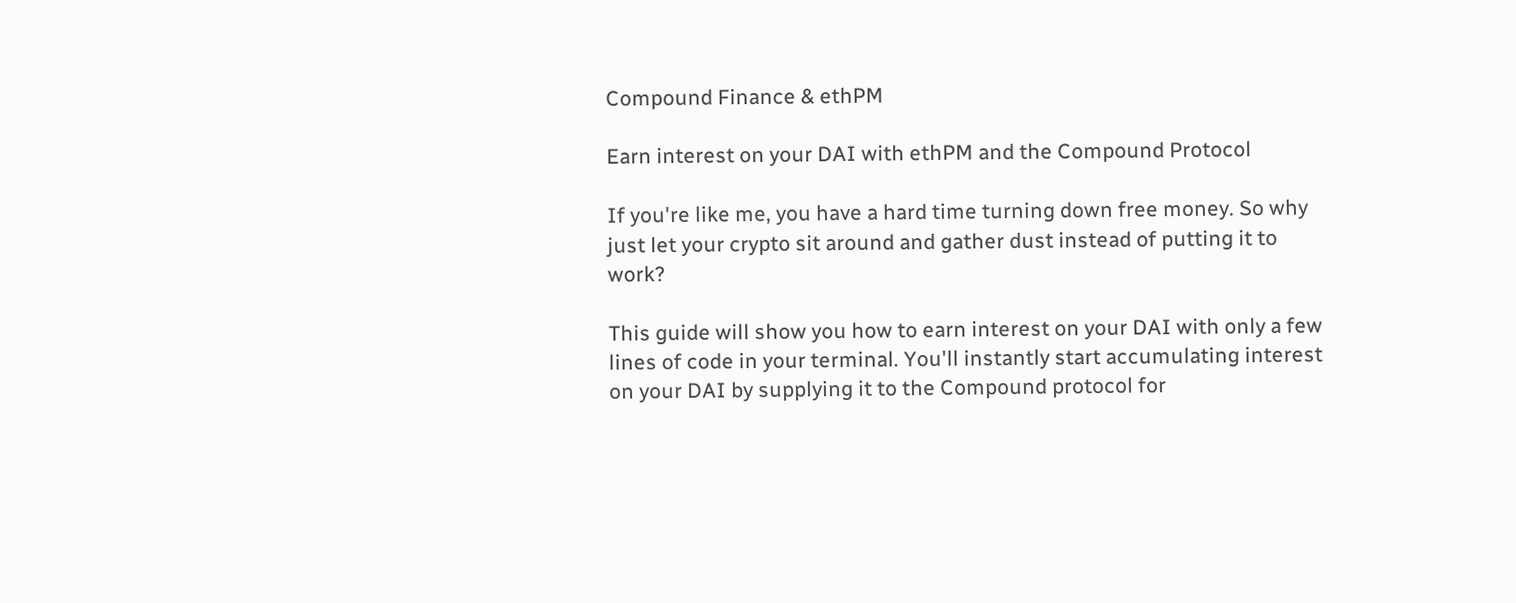Compound Finance & ethPM

Earn interest on your DAI with ethPM and the Compound Protocol

If you're like me, you have a hard time turning down free money. So why just let your crypto sit around and gather dust instead of putting it to work?

This guide will show you how to earn interest on your DAI with only a few lines of code in your terminal. You'll instantly start accumulating interest on your DAI by supplying it to the Compound protocol for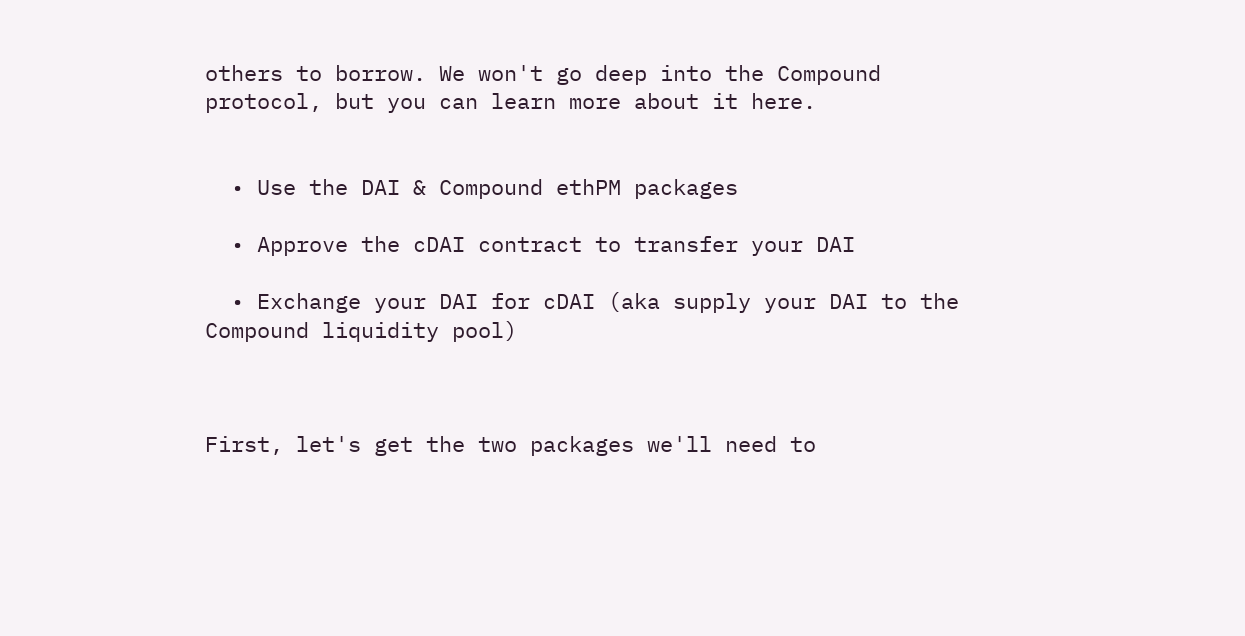others to borrow. We won't go deep into the Compound protocol, but you can learn more about it here.


  • Use the DAI & Compound ethPM packages

  • Approve the cDAI contract to transfer your DAI

  • Exchange your DAI for cDAI (aka supply your DAI to the Compound liquidity pool)



First, let's get the two packages we'll need to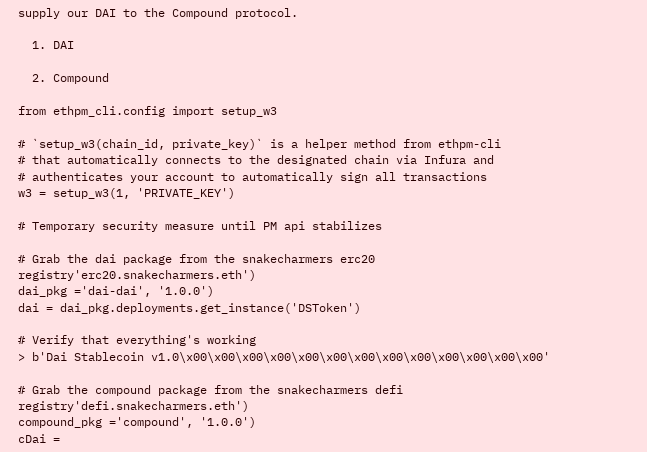supply our DAI to the Compound protocol.

  1. DAI

  2. Compound

from ethpm_cli.config import setup_w3

# `setup_w3(chain_id, private_key)` is a helper method from ethpm-cli
# that automatically connects to the designated chain via Infura and
# authenticates your account to automatically sign all transactions
w3 = setup_w3(1, 'PRIVATE_KEY')

# Temporary security measure until PM api stabilizes

# Grab the dai package from the snakecharmers erc20 registry'erc20.snakecharmers.eth')
dai_pkg ='dai-dai', '1.0.0')
dai = dai_pkg.deployments.get_instance('DSToken')

# Verify that everything's working
> b'Dai Stablecoin v1.0\x00\x00\x00\x00\x00\x00\x00\x00\x00\x00\x00\x00\x00'

# Grab the compound package from the snakecharmers defi registry'defi.snakecharmers.eth')
compound_pkg ='compound', '1.0.0')
cDai =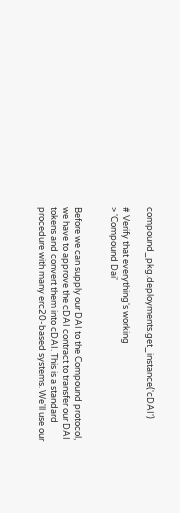compound_pkg.deployments.get_instance('cDAI')

# Verify that everything's working
> 'Compound Dai'


Before we can supply our DAI to the Compound protocol, we have to approve the cDAI contract to transfer our DAI tokens and convert them into cDAI. This is a standard procedure with many erc20-based systems. We'll use our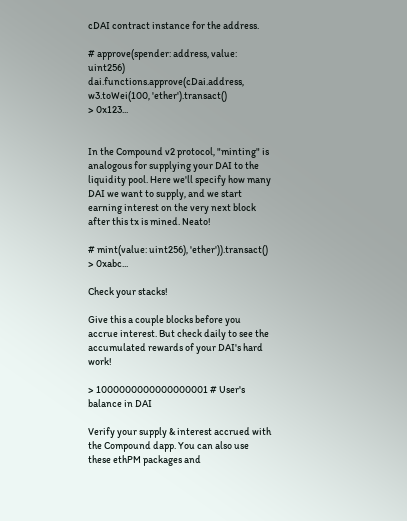cDAI contract instance for the address.

# approve(spender: address, value: uint256)
dai.functions.approve(cDai.address, w3.toWei(100, 'ether').transact()
> 0x123...


In the Compound v2 protocol, "minting" is analogous for supplying your DAI to the liquidity pool. Here we'll specify how many DAI we want to supply, and we start earning interest on the very next block after this tx is mined. Neato!

# mint(value: uint256), 'ether')).transact()
> 0xabc...

Check your stacks!

Give this a couple blocks before you accrue interest. But check daily to see the accumulated rewards of your DAI's hard work!

> 1000000000000000001 # User's balance in DAI

Verify your supply & interest accrued with the Compound dapp. You can also use these ethPM packages and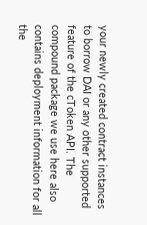your newly created contract instances to borrow DAI or any other supported feature of the cToken API. The compound package we use here also contains deployment information for all the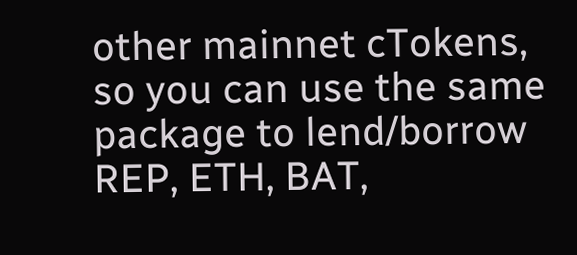other mainnet cTokens, so you can use the same package to lend/borrow REP, ETH, BAT,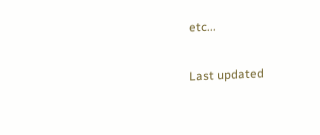etc...

Last updated